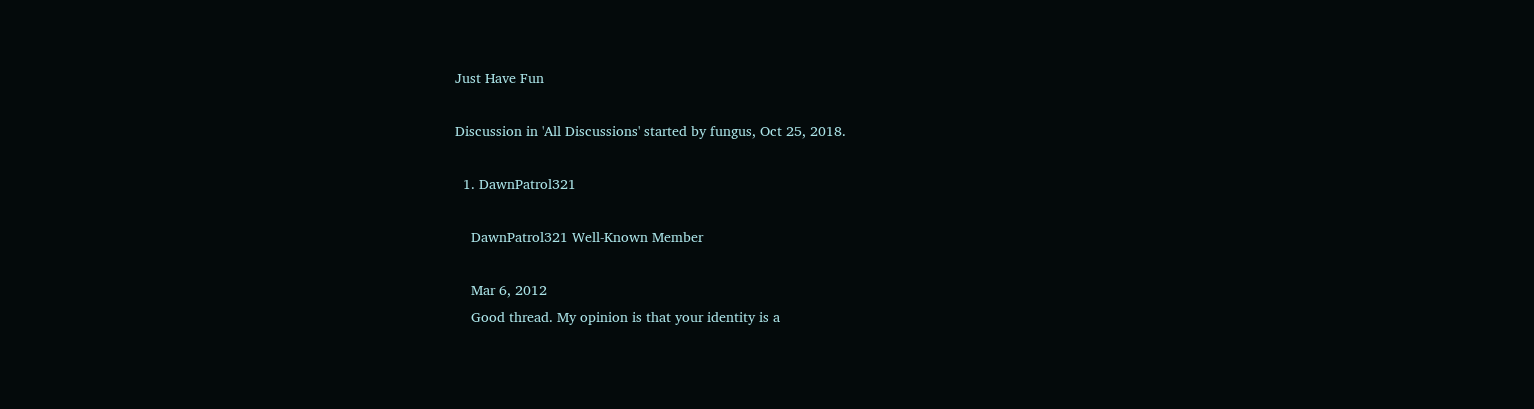Just Have Fun

Discussion in 'All Discussions' started by fungus, Oct 25, 2018.

  1. DawnPatrol321

    DawnPatrol321 Well-Known Member

    Mar 6, 2012
    Good thread. My opinion is that your identity is a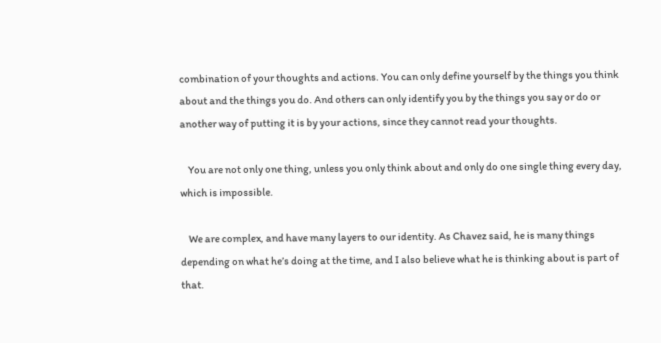combination of your thoughts and actions. You can only define yourself by the things you think about and the things you do. And others can only identify you by the things you say or do or another way of putting it is by your actions, since they cannot read your thoughts.

    You are not only one thing, unless you only think about and only do one single thing every day, which is impossible.

    We are complex, and have many layers to our identity. As Chavez said, he is many things depending on what he’s doing at the time, and I also believe what he is thinking about is part of that.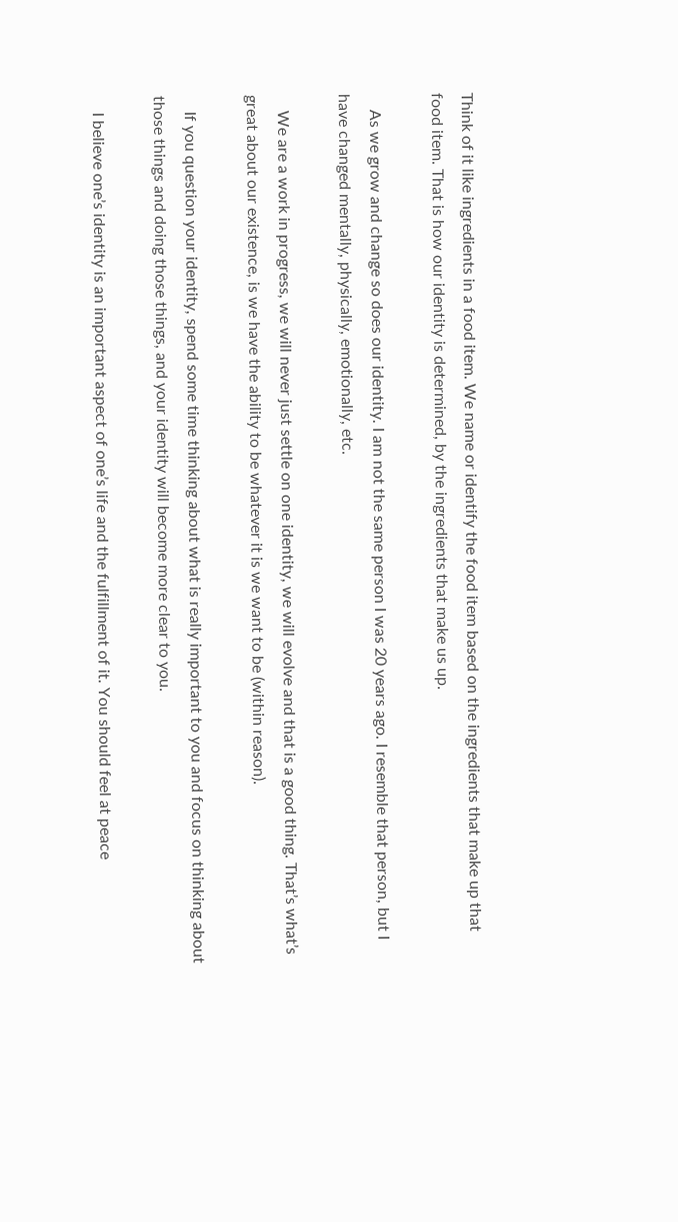Think of it like ingredients in a food item. We name or identify the food item based on the ingredients that make up that food item. That is how our identity is determined, by the ingredients that make us up.

    As we grow and change so does our identity. I am not the same person I was 20 years ago. I resemble that person, but I have changed mentally, physically, emotionally, etc.

    We are a work in progress, we will never just settle on one identity, we will evolve and that is a good thing. That’s what’s great about our existence, is we have the ability to be whatever it is we want to be (within reason).

    If you question your identity, spend some time thinking about what is really important to you and focus on thinking about those things and doing those things, and your identity will become more clear to you.

    I believe one’s identity is an important aspect of one’s life and the fulfillment of it. You should feel at peace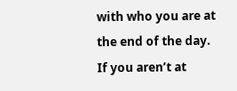with who you are at the end of the day. If you aren’t at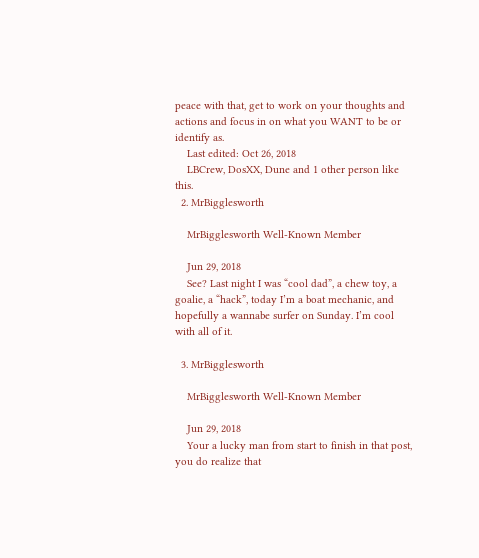peace with that, get to work on your thoughts and actions and focus in on what you WANT to be or identify as.
    Last edited: Oct 26, 2018
    LBCrew, DosXX, Dune and 1 other person like this.
  2. MrBigglesworth

    MrBigglesworth Well-Known Member

    Jun 29, 2018
    See? Last night I was “cool dad”, a chew toy, a goalie, a “hack”, today I’m a boat mechanic, and hopefully a wannabe surfer on Sunday. I’m cool with all of it.

  3. MrBigglesworth

    MrBigglesworth Well-Known Member

    Jun 29, 2018
    Your a lucky man from start to finish in that post, you do realize that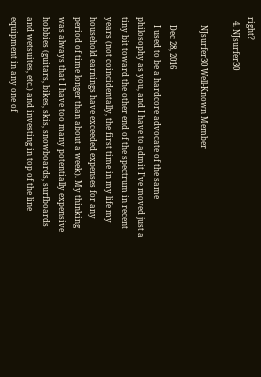right?
  4. NJsurfer30

    NJsurfer30 Well-Known Member

    Dec 28, 2016
    I used to be a hardcore advocate of the same philosophy as you, and I have to admit I've moved just a tiny bit toward the other end of the spectrum in recent years (not coincidentally, the first time in my life my household earnings have exceeded expenses for any period of time longer than about a week). My thinking was always that I have too many potentially expensive hobbies (guitars, bikes, skis, snowboards, surfboards and wetsuites, etc.) and investing in top of the line equipment in any one of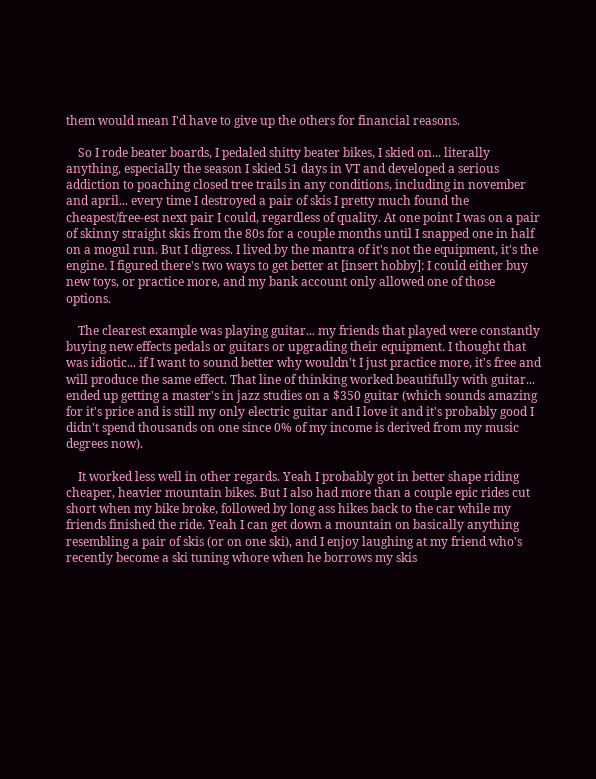them would mean I'd have to give up the others for financial reasons.

    So I rode beater boards, I pedaled shitty beater bikes, I skied on... literally anything, especially the season I skied 51 days in VT and developed a serious addiction to poaching closed tree trails in any conditions, including in november and april... every time I destroyed a pair of skis I pretty much found the cheapest/free-est next pair I could, regardless of quality. At one point I was on a pair of skinny straight skis from the 80s for a couple months until I snapped one in half on a mogul run. But I digress. I lived by the mantra of it's not the equipment, it's the engine. I figured there's two ways to get better at [insert hobby]: I could either buy new toys, or practice more, and my bank account only allowed one of those options.

    The clearest example was playing guitar... my friends that played were constantly buying new effects pedals or guitars or upgrading their equipment. I thought that was idiotic... if I want to sound better why wouldn't I just practice more, it's free and will produce the same effect. That line of thinking worked beautifully with guitar... ended up getting a master's in jazz studies on a $350 guitar (which sounds amazing for it's price and is still my only electric guitar and I love it and it's probably good I didn't spend thousands on one since 0% of my income is derived from my music degrees now).

    It worked less well in other regards. Yeah I probably got in better shape riding cheaper, heavier mountain bikes. But I also had more than a couple epic rides cut short when my bike broke, followed by long ass hikes back to the car while my friends finished the ride. Yeah I can get down a mountain on basically anything resembling a pair of skis (or on one ski), and I enjoy laughing at my friend who's recently become a ski tuning whore when he borrows my skis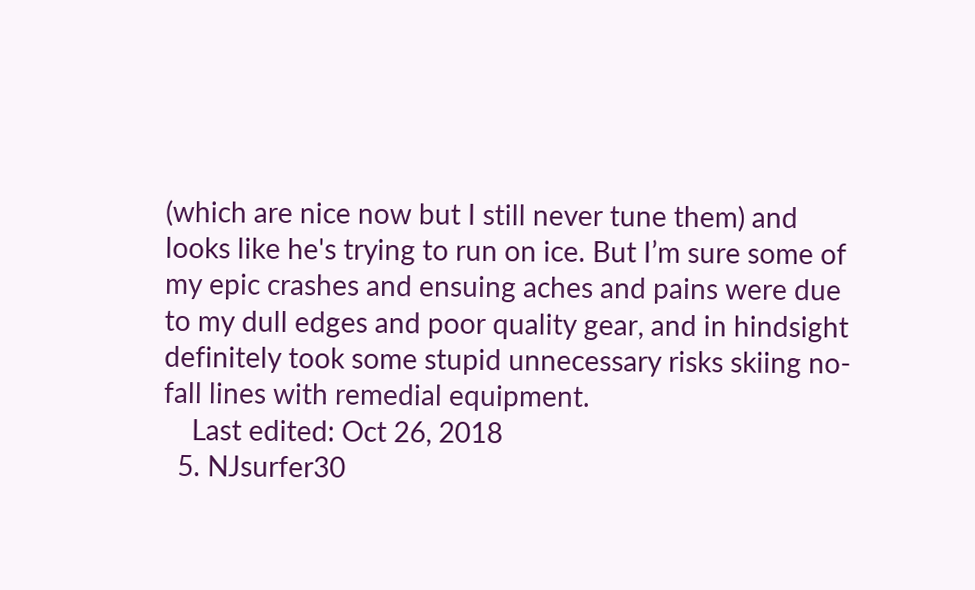(which are nice now but I still never tune them) and looks like he's trying to run on ice. But I’m sure some of my epic crashes and ensuing aches and pains were due to my dull edges and poor quality gear, and in hindsight definitely took some stupid unnecessary risks skiing no-fall lines with remedial equipment.
    Last edited: Oct 26, 2018
  5. NJsurfer30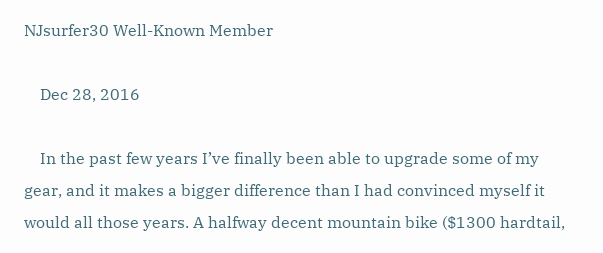NJsurfer30 Well-Known Member

    Dec 28, 2016

    In the past few years I’ve finally been able to upgrade some of my gear, and it makes a bigger difference than I had convinced myself it would all those years. A halfway decent mountain bike ($1300 hardtail,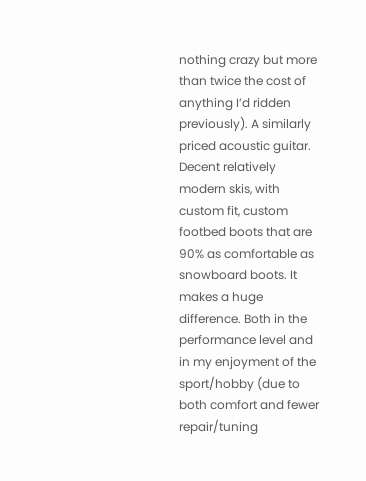nothing crazy but more than twice the cost of anything I’d ridden previously). A similarly priced acoustic guitar. Decent relatively modern skis, with custom fit, custom footbed boots that are 90% as comfortable as snowboard boots. It makes a huge difference. Both in the performance level and in my enjoyment of the sport/hobby (due to both comfort and fewer repair/tuning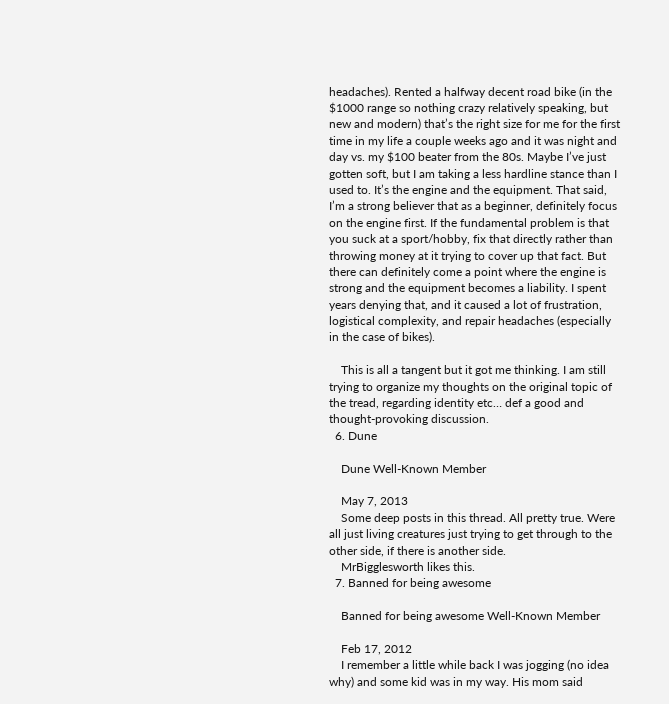headaches). Rented a halfway decent road bike (in the $1000 range so nothing crazy relatively speaking, but new and modern) that’s the right size for me for the first time in my life a couple weeks ago and it was night and day vs. my $100 beater from the 80s. Maybe I’ve just gotten soft, but I am taking a less hardline stance than I used to. It’s the engine and the equipment. That said, I’m a strong believer that as a beginner, definitely focus on the engine first. If the fundamental problem is that you suck at a sport/hobby, fix that directly rather than throwing money at it trying to cover up that fact. But there can definitely come a point where the engine is strong and the equipment becomes a liability. I spent years denying that, and it caused a lot of frustration, logistical complexity, and repair headaches (especially in the case of bikes).

    This is all a tangent but it got me thinking. I am still trying to organize my thoughts on the original topic of the tread, regarding identity etc… def a good and thought-provoking discussion.
  6. Dune

    Dune Well-Known Member

    May 7, 2013
    Some deep posts in this thread. All pretty true. Were all just living creatures just trying to get through to the other side, if there is another side.
    MrBigglesworth likes this.
  7. Banned for being awesome

    Banned for being awesome Well-Known Member

    Feb 17, 2012
    I remember a little while back I was jogging (no idea why) and some kid was in my way. His mom said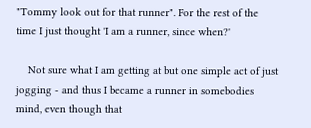"Tommy look out for that runner". For the rest of the time I just thought 'I am a runner, since when?'

    Not sure what I am getting at but one simple act of just jogging - and thus I became a runner in somebodies mind, even though that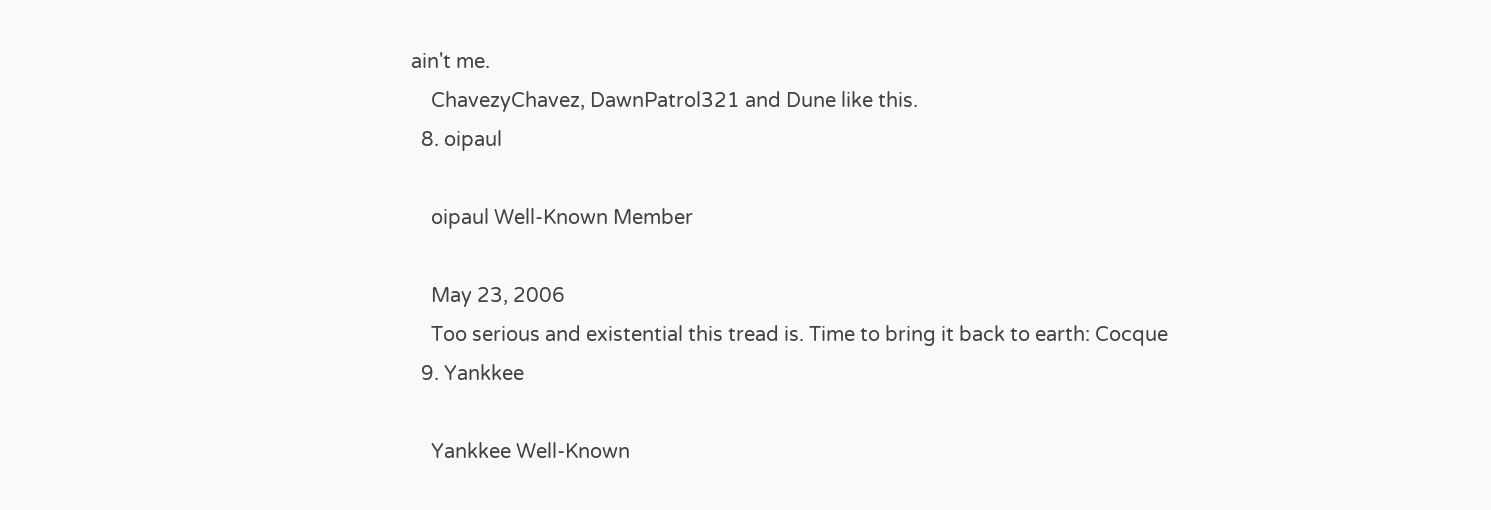ain't me.
    ChavezyChavez, DawnPatrol321 and Dune like this.
  8. oipaul

    oipaul Well-Known Member

    May 23, 2006
    Too serious and existential this tread is. Time to bring it back to earth: Cocque
  9. Yankkee

    Yankkee Well-Known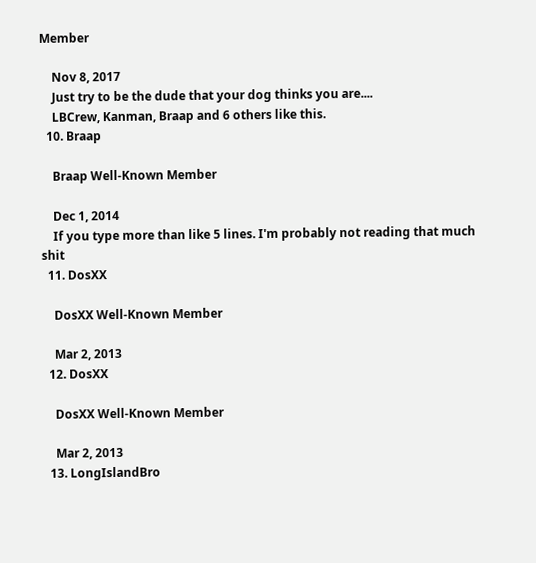Member

    Nov 8, 2017
    Just try to be the dude that your dog thinks you are....
    LBCrew, Kanman, Braap and 6 others like this.
  10. Braap

    Braap Well-Known Member

    Dec 1, 2014
    If you type more than like 5 lines. I'm probably not reading that much shit
  11. DosXX

    DosXX Well-Known Member

    Mar 2, 2013
  12. DosXX

    DosXX Well-Known Member

    Mar 2, 2013
  13. LongIslandBro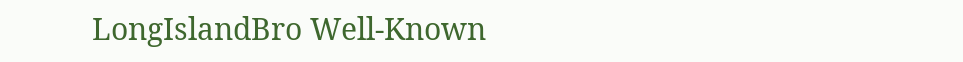LongIslandBro Well-Known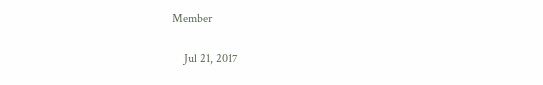Member

    Jul 21, 2017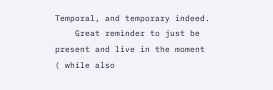Temporal, and temporary indeed.
    Great reminder to just be present and live in the moment ( while also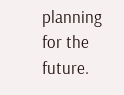planning for the future.